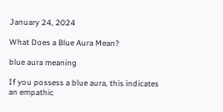January 24, 2024

What Does a Blue Aura Mean?

blue aura meaning

If you possess a blue aura, this indicates an empathic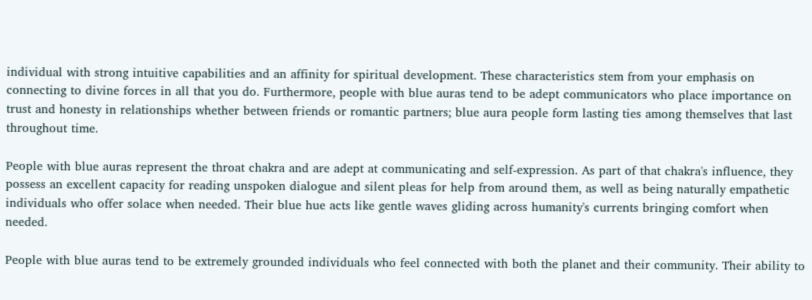individual with strong intuitive capabilities and an affinity for spiritual development. These characteristics stem from your emphasis on connecting to divine forces in all that you do. Furthermore, people with blue auras tend to be adept communicators who place importance on trust and honesty in relationships whether between friends or romantic partners; blue aura people form lasting ties among themselves that last throughout time.

People with blue auras represent the throat chakra and are adept at communicating and self-expression. As part of that chakra's influence, they possess an excellent capacity for reading unspoken dialogue and silent pleas for help from around them, as well as being naturally empathetic individuals who offer solace when needed. Their blue hue acts like gentle waves gliding across humanity's currents bringing comfort when needed.

People with blue auras tend to be extremely grounded individuals who feel connected with both the planet and their community. Their ability to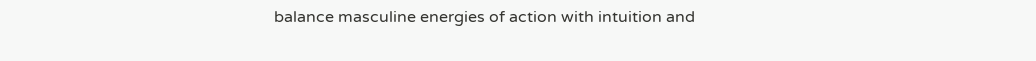balance masculine energies of action with intuition and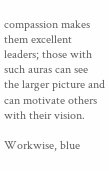compassion makes them excellent leaders; those with such auras can see the larger picture and can motivate others with their vision.

Workwise, blue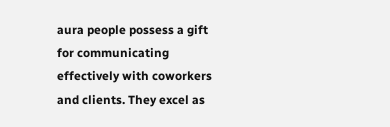aura people possess a gift for communicating effectively with coworkers and clients. They excel as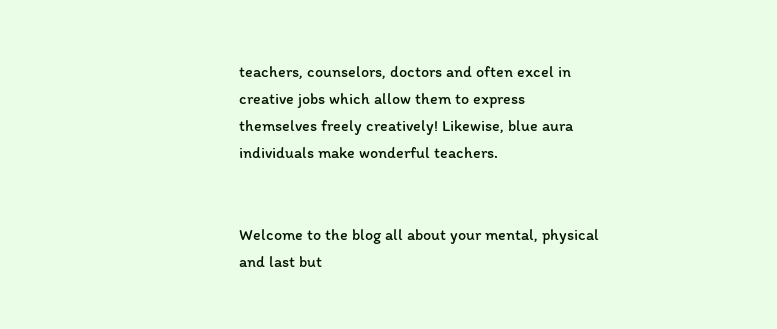teachers, counselors, doctors and often excel in creative jobs which allow them to express themselves freely creatively! Likewise, blue aura individuals make wonderful teachers.


Welcome to the blog all about your mental, physical and last but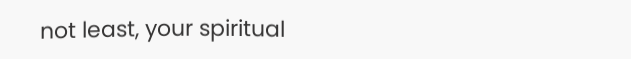not least, your spiritual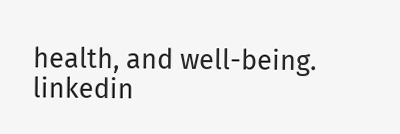health, and well-being.
linkedin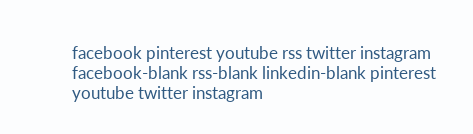facebook pinterest youtube rss twitter instagram facebook-blank rss-blank linkedin-blank pinterest youtube twitter instagram